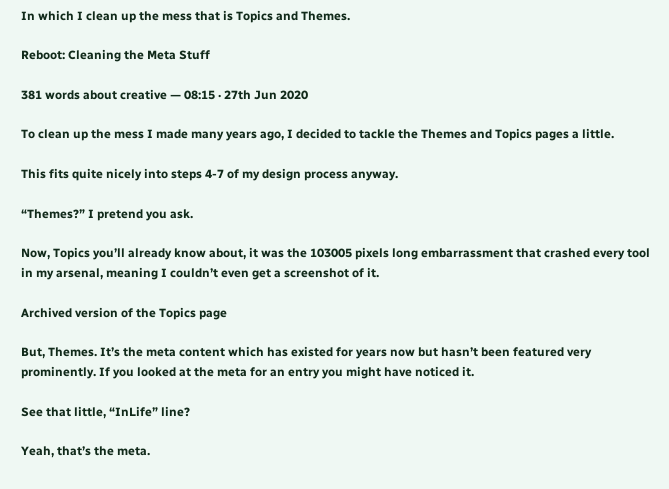In which I clean up the mess that is Topics and Themes.

Reboot: Cleaning the Meta Stuff

381 words about creative — 08:15 · 27th Jun 2020

To clean up the mess I made many years ago, I decided to tackle the Themes and Topics pages a little.

This fits quite nicely into steps 4-7 of my design process anyway.

“Themes?” I pretend you ask.

Now, Topics you’ll already know about, it was the 103005 pixels long embarrassment that crashed every tool in my arsenal, meaning I couldn’t even get a screenshot of it.

Archived version of the Topics page

But, Themes. It’s the meta content which has existed for years now but hasn’t been featured very prominently. If you looked at the meta for an entry you might have noticed it.

See that little, “InLife” line?

Yeah, that’s the meta.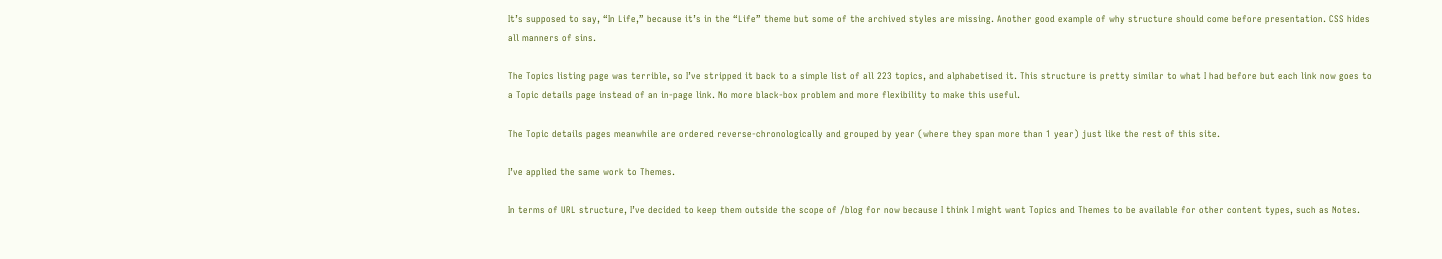It’s supposed to say, “In Life,” because it’s in the “Life” theme but some of the archived styles are missing. Another good example of why structure should come before presentation. CSS hides all manners of sins.

The Topics listing page was terrible, so I’ve stripped it back to a simple list of all 223 topics, and alphabetised it. This structure is pretty similar to what I had before but each link now goes to a Topic details page instead of an in-page link. No more black-box problem and more flexibility to make this useful.

The Topic details pages meanwhile are ordered reverse-chronologically and grouped by year (where they span more than 1 year) just like the rest of this site.

I’ve applied the same work to Themes.

In terms of URL structure, I’ve decided to keep them outside the scope of /blog for now because I think I might want Topics and Themes to be available for other content types, such as Notes.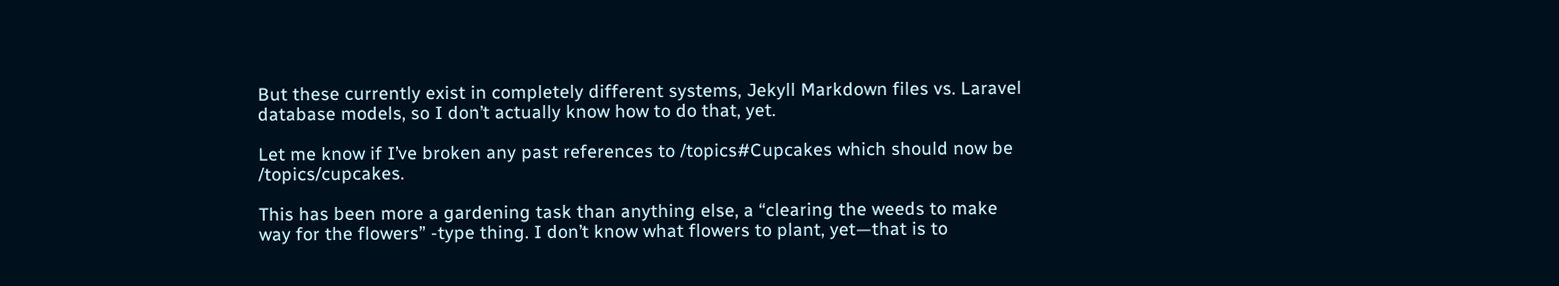But these currently exist in completely different systems, Jekyll Markdown files vs. Laravel database models, so I don’t actually know how to do that, yet.

Let me know if I’ve broken any past references to /topics#Cupcakes which should now be /topics/cupcakes.

This has been more a gardening task than anything else, a “clearing the weeds to make way for the flowers” -type thing. I don’t know what flowers to plant, yet—that is to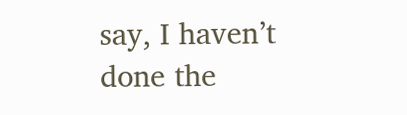say, I haven’t done the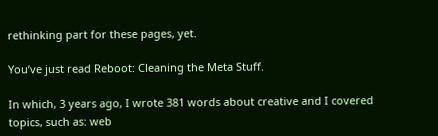rethinking part for these pages, yet.

You’ve just read Reboot: Cleaning the Meta Stuff.

In which, 3 years ago, I wrote 381 words about creative and I covered topics, such as: web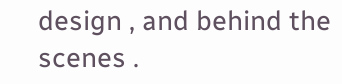design , and behind the scenes .